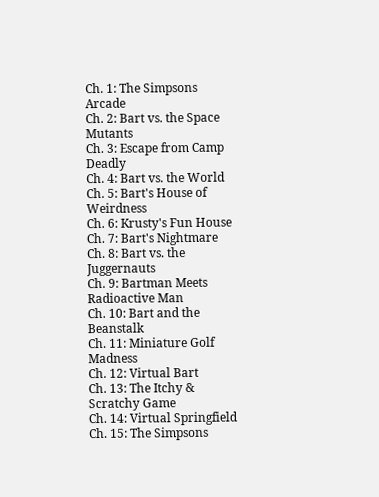Ch. 1: The Simpsons Arcade
Ch. 2: Bart vs. the Space Mutants
Ch. 3: Escape from Camp Deadly
Ch. 4: Bart vs. the World
Ch. 5: Bart's House of Weirdness
Ch. 6: Krusty's Fun House
Ch. 7: Bart's Nightmare
Ch. 8: Bart vs. the Juggernauts
Ch. 9: Bartman Meets Radioactive Man
Ch. 10: Bart and the Beanstalk
Ch. 11: Miniature Golf Madness
Ch. 12: Virtual Bart
Ch. 13: The Itchy & Scratchy Game
Ch. 14: Virtual Springfield
Ch. 15: The Simpsons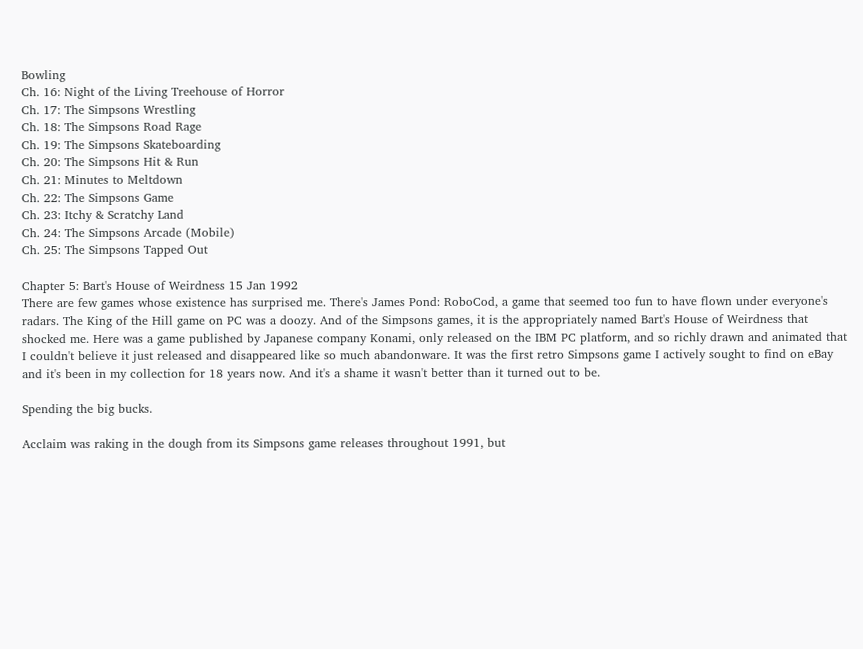Bowling
Ch. 16: Night of the Living Treehouse of Horror
Ch. 17: The Simpsons Wrestling
Ch. 18: The Simpsons Road Rage
Ch. 19: The Simpsons Skateboarding
Ch. 20: The Simpsons Hit & Run
Ch. 21: Minutes to Meltdown
Ch. 22: The Simpsons Game
Ch. 23: Itchy & Scratchy Land
Ch. 24: The Simpsons Arcade (Mobile)
Ch. 25: The Simpsons Tapped Out

Chapter 5: Bart's House of Weirdness 15 Jan 1992
There are few games whose existence has surprised me. There's James Pond: RoboCod, a game that seemed too fun to have flown under everyone's radars. The King of the Hill game on PC was a doozy. And of the Simpsons games, it is the appropriately named Bart's House of Weirdness that shocked me. Here was a game published by Japanese company Konami, only released on the IBM PC platform, and so richly drawn and animated that I couldn't believe it just released and disappeared like so much abandonware. It was the first retro Simpsons game I actively sought to find on eBay and it's been in my collection for 18 years now. And it's a shame it wasn't better than it turned out to be.

Spending the big bucks.

Acclaim was raking in the dough from its Simpsons game releases throughout 1991, but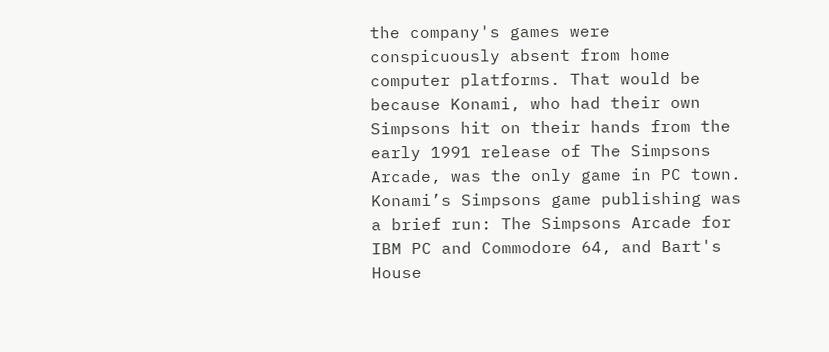the company's games were conspicuously absent from home computer platforms. That would be because Konami, who had their own Simpsons hit on their hands from the early 1991 release of The Simpsons Arcade, was the only game in PC town. Konami’s Simpsons game publishing was a brief run: The Simpsons Arcade for IBM PC and Commodore 64, and Bart's House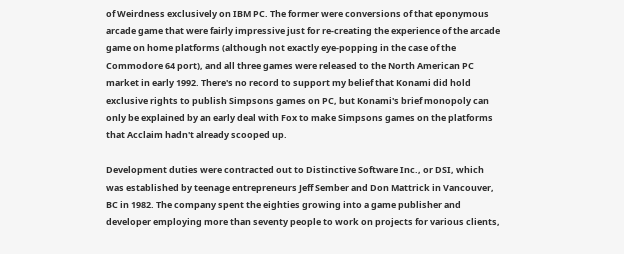of Weirdness exclusively on IBM PC. The former were conversions of that eponymous arcade game that were fairly impressive just for re-creating the experience of the arcade game on home platforms (although not exactly eye-popping in the case of the Commodore 64 port), and all three games were released to the North American PC market in early 1992. There's no record to support my belief that Konami did hold exclusive rights to publish Simpsons games on PC, but Konami's brief monopoly can only be explained by an early deal with Fox to make Simpsons games on the platforms that Acclaim hadn't already scooped up.

Development duties were contracted out to Distinctive Software Inc., or DSI, which was established by teenage entrepreneurs Jeff Sember and Don Mattrick in Vancouver, BC in 1982. The company spent the eighties growing into a game publisher and developer employing more than seventy people to work on projects for various clients,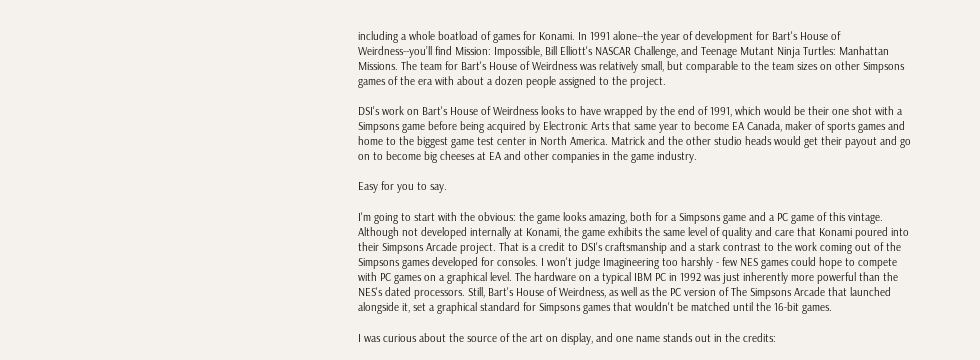including a whole boatload of games for Konami. In 1991 alone--the year of development for Bart's House of Weirdness--you’ll find Mission: Impossible, Bill Elliott's NASCAR Challenge, and Teenage Mutant Ninja Turtles: Manhattan Missions. The team for Bart's House of Weirdness was relatively small, but comparable to the team sizes on other Simpsons games of the era with about a dozen people assigned to the project.

DSI's work on Bart's House of Weirdness looks to have wrapped by the end of 1991, which would be their one shot with a Simpsons game before being acquired by Electronic Arts that same year to become EA Canada, maker of sports games and home to the biggest game test center in North America. Matrick and the other studio heads would get their payout and go on to become big cheeses at EA and other companies in the game industry.

Easy for you to say.

I'm going to start with the obvious: the game looks amazing, both for a Simpsons game and a PC game of this vintage. Although not developed internally at Konami, the game exhibits the same level of quality and care that Konami poured into their Simpsons Arcade project. That is a credit to DSI's craftsmanship and a stark contrast to the work coming out of the Simpsons games developed for consoles. I won't judge Imagineering too harshly - few NES games could hope to compete with PC games on a graphical level. The hardware on a typical IBM PC in 1992 was just inherently more powerful than the NES's dated processors. Still, Bart's House of Weirdness, as well as the PC version of The Simpsons Arcade that launched alongside it, set a graphical standard for Simpsons games that wouldn't be matched until the 16-bit games.

I was curious about the source of the art on display, and one name stands out in the credits: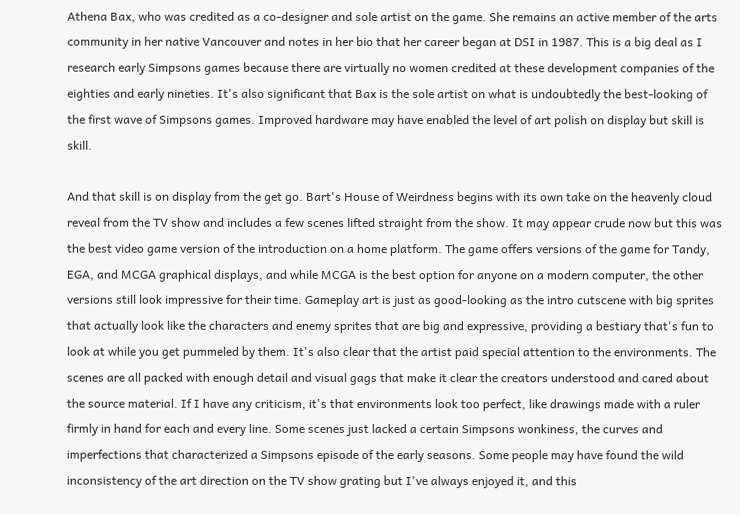Athena Bax, who was credited as a co-designer and sole artist on the game. She remains an active member of the arts community in her native Vancouver and notes in her bio that her career began at DSI in 1987. This is a big deal as I research early Simpsons games because there are virtually no women credited at these development companies of the eighties and early nineties. It's also significant that Bax is the sole artist on what is undoubtedly the best-looking of the first wave of Simpsons games. Improved hardware may have enabled the level of art polish on display but skill is skill.

And that skill is on display from the get go. Bart's House of Weirdness begins with its own take on the heavenly cloud reveal from the TV show and includes a few scenes lifted straight from the show. It may appear crude now but this was the best video game version of the introduction on a home platform. The game offers versions of the game for Tandy, EGA, and MCGA graphical displays, and while MCGA is the best option for anyone on a modern computer, the other versions still look impressive for their time. Gameplay art is just as good-looking as the intro cutscene with big sprites that actually look like the characters and enemy sprites that are big and expressive, providing a bestiary that's fun to look at while you get pummeled by them. It's also clear that the artist paid special attention to the environments. The scenes are all packed with enough detail and visual gags that make it clear the creators understood and cared about the source material. If I have any criticism, it's that environments look too perfect, like drawings made with a ruler firmly in hand for each and every line. Some scenes just lacked a certain Simpsons wonkiness, the curves and imperfections that characterized a Simpsons episode of the early seasons. Some people may have found the wild inconsistency of the art direction on the TV show grating but I've always enjoyed it, and this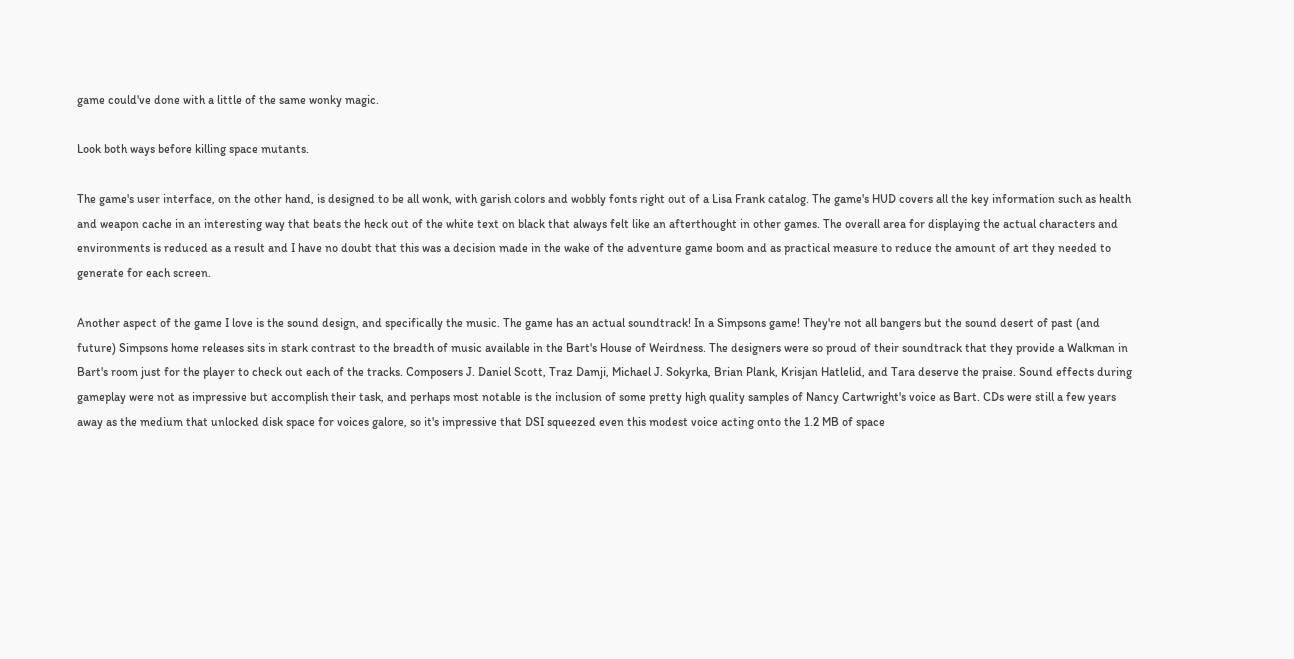game could've done with a little of the same wonky magic.

Look both ways before killing space mutants.

The game's user interface, on the other hand, is designed to be all wonk, with garish colors and wobbly fonts right out of a Lisa Frank catalog. The game's HUD covers all the key information such as health and weapon cache in an interesting way that beats the heck out of the white text on black that always felt like an afterthought in other games. The overall area for displaying the actual characters and environments is reduced as a result and I have no doubt that this was a decision made in the wake of the adventure game boom and as practical measure to reduce the amount of art they needed to generate for each screen.

Another aspect of the game I love is the sound design, and specifically the music. The game has an actual soundtrack! In a Simpsons game! They're not all bangers but the sound desert of past (and future) Simpsons home releases sits in stark contrast to the breadth of music available in the Bart's House of Weirdness. The designers were so proud of their soundtrack that they provide a Walkman in Bart's room just for the player to check out each of the tracks. Composers J. Daniel Scott, Traz Damji, Michael J. Sokyrka, Brian Plank, Krisjan Hatlelid, and Tara deserve the praise. Sound effects during gameplay were not as impressive but accomplish their task, and perhaps most notable is the inclusion of some pretty high quality samples of Nancy Cartwright's voice as Bart. CDs were still a few years away as the medium that unlocked disk space for voices galore, so it's impressive that DSI squeezed even this modest voice acting onto the 1.2 MB of space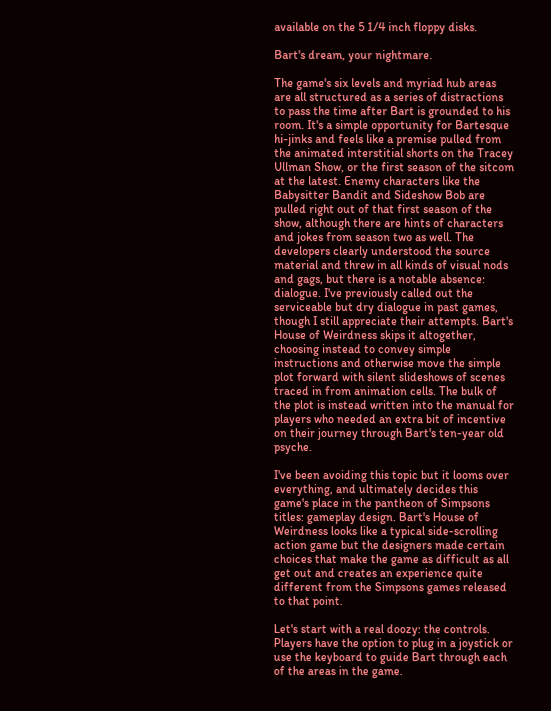available on the 5 1/4 inch floppy disks.

Bart's dream, your nightmare.

The game's six levels and myriad hub areas are all structured as a series of distractions to pass the time after Bart is grounded to his room. It's a simple opportunity for Bartesque hi-jinks and feels like a premise pulled from the animated interstitial shorts on the Tracey Ullman Show, or the first season of the sitcom at the latest. Enemy characters like the Babysitter Bandit and Sideshow Bob are pulled right out of that first season of the show, although there are hints of characters and jokes from season two as well. The developers clearly understood the source material and threw in all kinds of visual nods and gags, but there is a notable absence: dialogue. I've previously called out the serviceable but dry dialogue in past games, though I still appreciate their attempts. Bart's House of Weirdness skips it altogether, choosing instead to convey simple instructions and otherwise move the simple plot forward with silent slideshows of scenes traced in from animation cells. The bulk of the plot is instead written into the manual for players who needed an extra bit of incentive on their journey through Bart's ten-year old psyche.

I've been avoiding this topic but it looms over everything, and ultimately decides this game's place in the pantheon of Simpsons titles: gameplay design. Bart's House of Weirdness looks like a typical side-scrolling action game but the designers made certain choices that make the game as difficult as all get out and creates an experience quite different from the Simpsons games released to that point.

Let's start with a real doozy: the controls. Players have the option to plug in a joystick or use the keyboard to guide Bart through each of the areas in the game.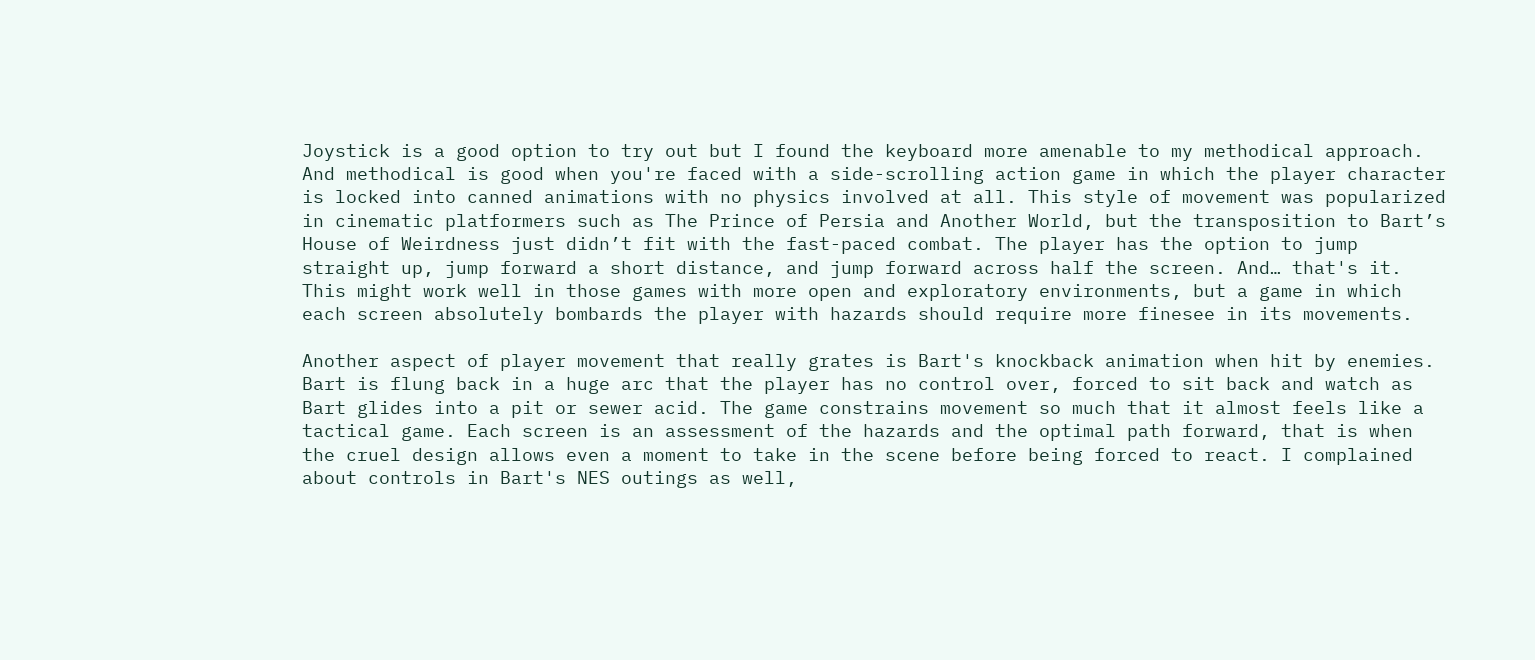Joystick is a good option to try out but I found the keyboard more amenable to my methodical approach. And methodical is good when you're faced with a side-scrolling action game in which the player character is locked into canned animations with no physics involved at all. This style of movement was popularized in cinematic platformers such as The Prince of Persia and Another World, but the transposition to Bart’s House of Weirdness just didn’t fit with the fast-paced combat. The player has the option to jump straight up, jump forward a short distance, and jump forward across half the screen. And… that's it. This might work well in those games with more open and exploratory environments, but a game in which each screen absolutely bombards the player with hazards should require more finesee in its movements.

Another aspect of player movement that really grates is Bart's knockback animation when hit by enemies. Bart is flung back in a huge arc that the player has no control over, forced to sit back and watch as Bart glides into a pit or sewer acid. The game constrains movement so much that it almost feels like a tactical game. Each screen is an assessment of the hazards and the optimal path forward, that is when the cruel design allows even a moment to take in the scene before being forced to react. I complained about controls in Bart's NES outings as well,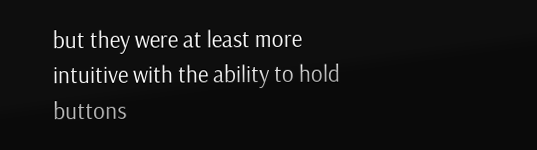but they were at least more intuitive with the ability to hold buttons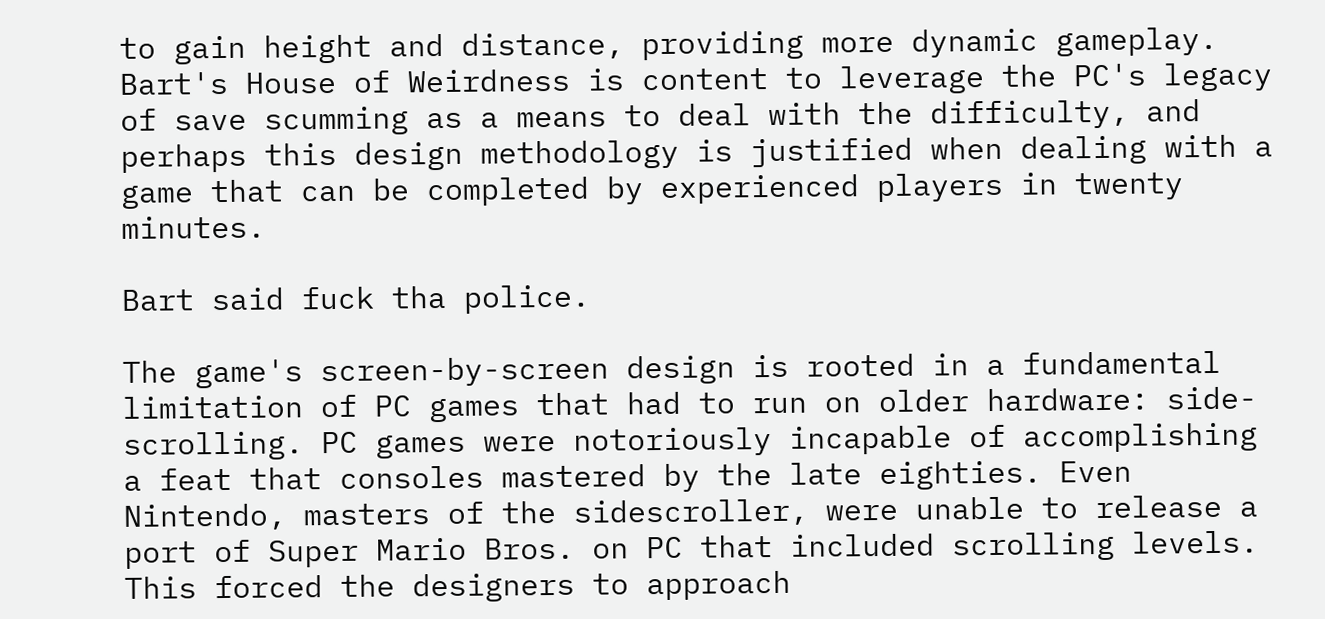to gain height and distance, providing more dynamic gameplay. Bart's House of Weirdness is content to leverage the PC's legacy of save scumming as a means to deal with the difficulty, and perhaps this design methodology is justified when dealing with a game that can be completed by experienced players in twenty minutes.

Bart said fuck tha police.

The game's screen-by-screen design is rooted in a fundamental limitation of PC games that had to run on older hardware: side-scrolling. PC games were notoriously incapable of accomplishing a feat that consoles mastered by the late eighties. Even Nintendo, masters of the sidescroller, were unable to release a port of Super Mario Bros. on PC that included scrolling levels. This forced the designers to approach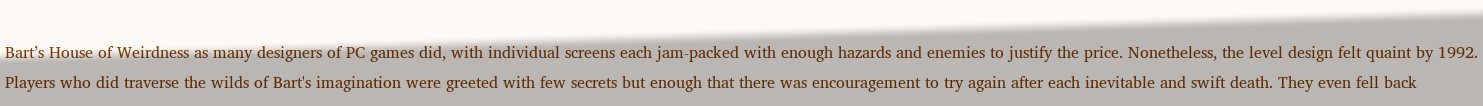Bart’s House of Weirdness as many designers of PC games did, with individual screens each jam-packed with enough hazards and enemies to justify the price. Nonetheless, the level design felt quaint by 1992. Players who did traverse the wilds of Bart's imagination were greeted with few secrets but enough that there was encouragement to try again after each inevitable and swift death. They even fell back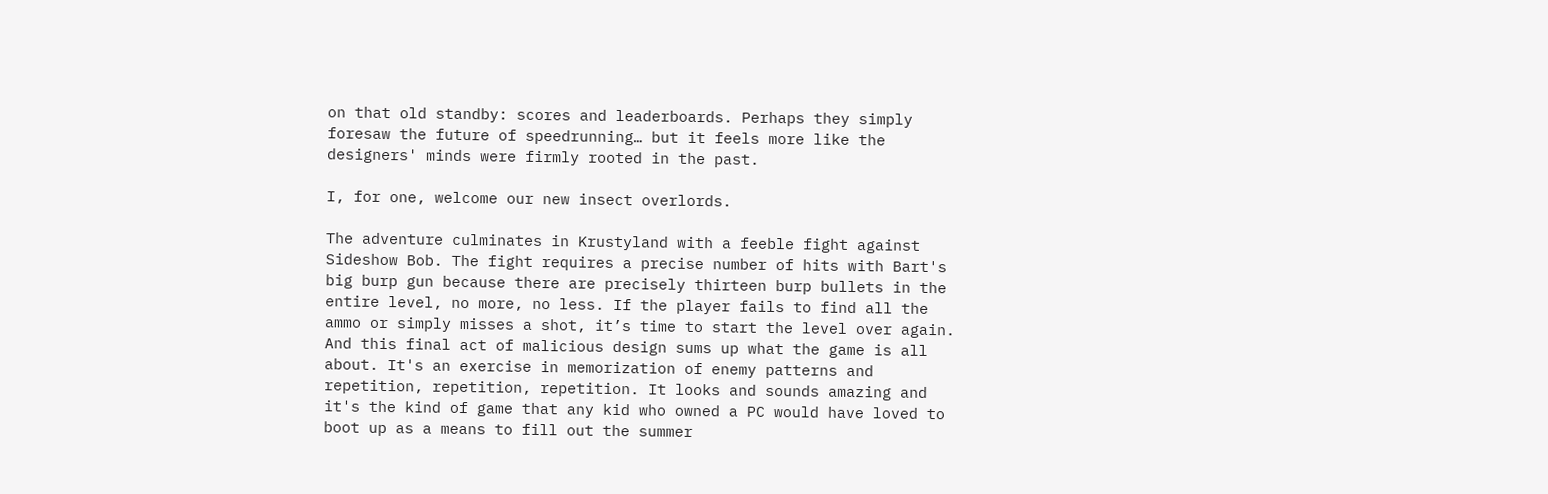on that old standby: scores and leaderboards. Perhaps they simply foresaw the future of speedrunning… but it feels more like the designers' minds were firmly rooted in the past.

I, for one, welcome our new insect overlords.

The adventure culminates in Krustyland with a feeble fight against Sideshow Bob. The fight requires a precise number of hits with Bart's big burp gun because there are precisely thirteen burp bullets in the entire level, no more, no less. If the player fails to find all the ammo or simply misses a shot, it’s time to start the level over again. And this final act of malicious design sums up what the game is all about. It's an exercise in memorization of enemy patterns and repetition, repetition, repetition. It looks and sounds amazing and it's the kind of game that any kid who owned a PC would have loved to boot up as a means to fill out the summer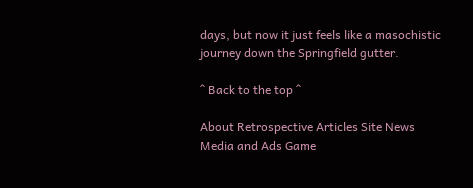days, but now it just feels like a masochistic journey down the Springfield gutter.

^ Back to the top ^

About Retrospective Articles Site News Media and Ads Game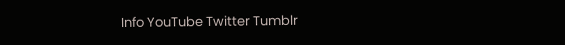Info YouTube Twitter Tumblr